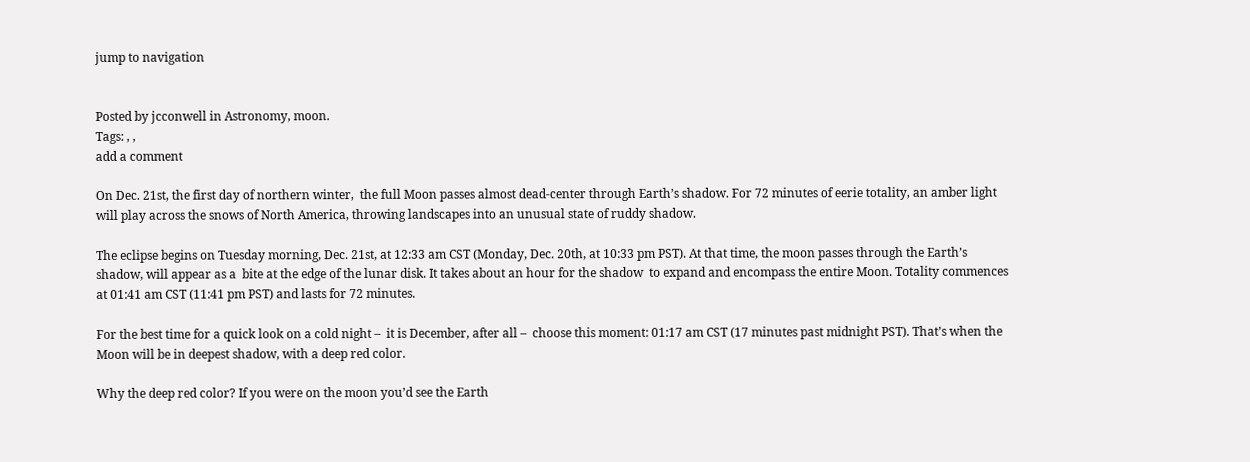jump to navigation


Posted by jcconwell in Astronomy, moon.
Tags: , ,
add a comment

On Dec. 21st, the first day of northern winter,  the full Moon passes almost dead-center through Earth’s shadow. For 72 minutes of eerie totality, an amber light will play across the snows of North America, throwing landscapes into an unusual state of ruddy shadow.

The eclipse begins on Tuesday morning, Dec. 21st, at 12:33 am CST (Monday, Dec. 20th, at 10:33 pm PST). At that time, the moon passes through the Earth’s shadow, will appear as a  bite at the edge of the lunar disk. It takes about an hour for the shadow  to expand and encompass the entire Moon. Totality commences at 01:41 am CST (11:41 pm PST) and lasts for 72 minutes.

For the best time for a quick look on a cold night –  it is December, after all –  choose this moment: 01:17 am CST (17 minutes past midnight PST). That’s when the Moon will be in deepest shadow, with a deep red color.

Why the deep red color? If you were on the moon you’d see the Earth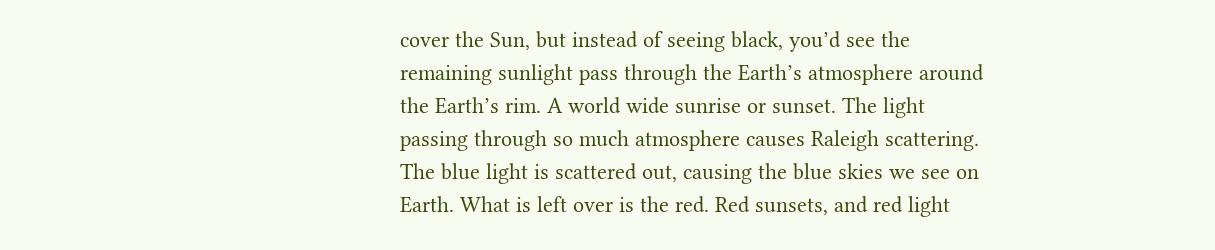cover the Sun, but instead of seeing black, you’d see the remaining sunlight pass through the Earth’s atmosphere around the Earth’s rim. A world wide sunrise or sunset. The light passing through so much atmosphere causes Raleigh scattering. The blue light is scattered out, causing the blue skies we see on Earth. What is left over is the red. Red sunsets, and red light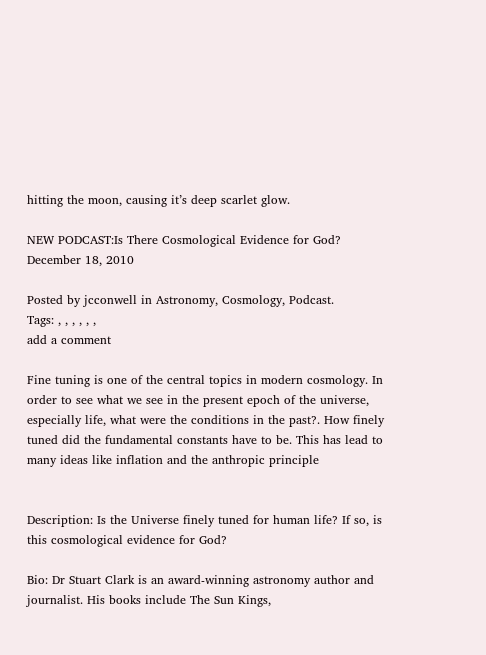hitting the moon, causing it’s deep scarlet glow.

NEW PODCAST:Is There Cosmological Evidence for God? December 18, 2010

Posted by jcconwell in Astronomy, Cosmology, Podcast.
Tags: , , , , , ,
add a comment

Fine tuning is one of the central topics in modern cosmology. In order to see what we see in the present epoch of the universe, especially life, what were the conditions in the past?. How finely tuned did the fundamental constants have to be. This has lead to many ideas like inflation and the anthropic principle


Description: Is the Universe finely tuned for human life? If so, is this cosmological evidence for God?

Bio: Dr Stuart Clark is an award-winning astronomy author and journalist. His books include The Sun Kings,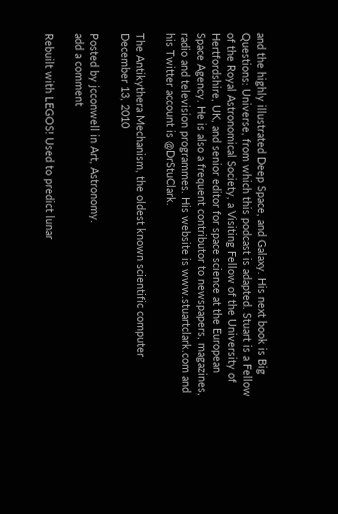and the highly illustrated Deep Space, and Galaxy. His next book is Big Questions: Universe, from which this podcast is adapted. Stuart is a Fellow of the Royal Astronomical Society, a Visiting Fellow of the University of Hertfordshire, UK, and senior editor for space science at the European Space Agency. He is also a frequent contributor to newspapers, magazines, radio and television programmes. His website is www.stuartclark.com and his Twitter account is @DrStuClark.

The Antikythera Mechanism, the oldest known scientific computer December 13, 2010

Posted by jcconwell in Art, Astronomy.
add a comment

Rebuilt with LEGOS! Used to predict lunar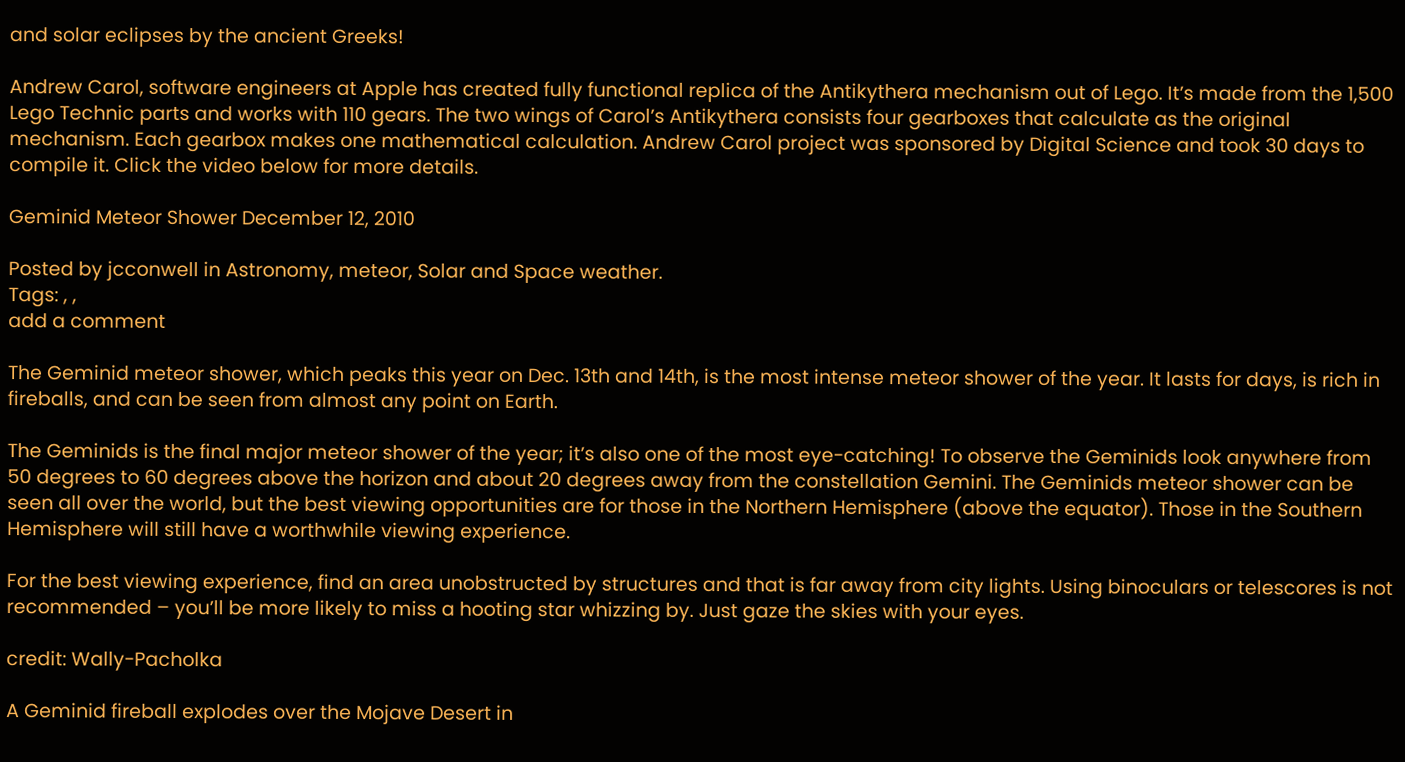and solar eclipses by the ancient Greeks!

Andrew Carol, software engineers at Apple has created fully functional replica of the Antikythera mechanism out of Lego. It’s made from the 1,500 Lego Technic parts and works with 110 gears. The two wings of Carol’s Antikythera consists four gearboxes that calculate as the original mechanism. Each gearbox makes one mathematical calculation. Andrew Carol project was sponsored by Digital Science and took 30 days to compile it. Click the video below for more details.

Geminid Meteor Shower December 12, 2010

Posted by jcconwell in Astronomy, meteor, Solar and Space weather.
Tags: , ,
add a comment

The Geminid meteor shower, which peaks this year on Dec. 13th and 14th, is the most intense meteor shower of the year. It lasts for days, is rich in fireballs, and can be seen from almost any point on Earth.

The Geminids is the final major meteor shower of the year; it’s also one of the most eye-catching! To observe the Geminids look anywhere from 50 degrees to 60 degrees above the horizon and about 20 degrees away from the constellation Gemini. The Geminids meteor shower can be seen all over the world, but the best viewing opportunities are for those in the Northern Hemisphere (above the equator). Those in the Southern Hemisphere will still have a worthwhile viewing experience.

For the best viewing experience, find an area unobstructed by structures and that is far away from city lights. Using binoculars or telescores is not recommended – you’ll be more likely to miss a hooting star whizzing by. Just gaze the skies with your eyes.

credit: Wally-Pacholka

A Geminid fireball explodes over the Mojave Desert in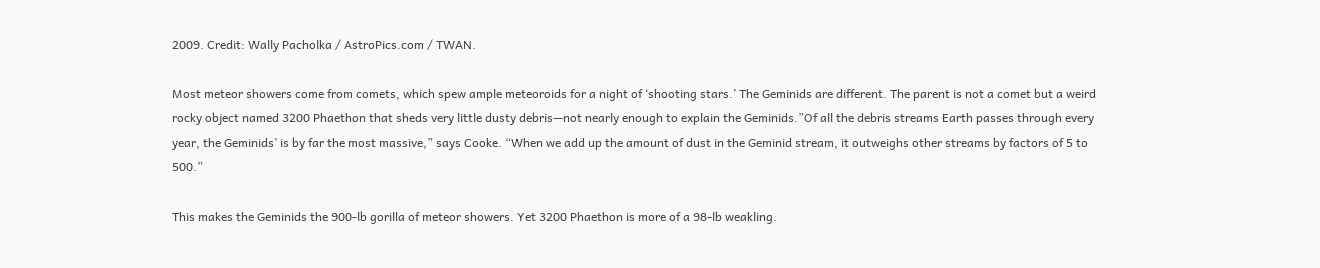2009. Credit: Wally Pacholka / AstroPics.com / TWAN.

Most meteor showers come from comets, which spew ample meteoroids for a night of ‘shooting stars.’ The Geminids are different. The parent is not a comet but a weird rocky object named 3200 Phaethon that sheds very little dusty debris—not nearly enough to explain the Geminids.”Of all the debris streams Earth passes through every year, the Geminids’ is by far the most massive,” says Cooke. “When we add up the amount of dust in the Geminid stream, it outweighs other streams by factors of 5 to 500.”

This makes the Geminids the 900-lb gorilla of meteor showers. Yet 3200 Phaethon is more of a 98-lb weakling.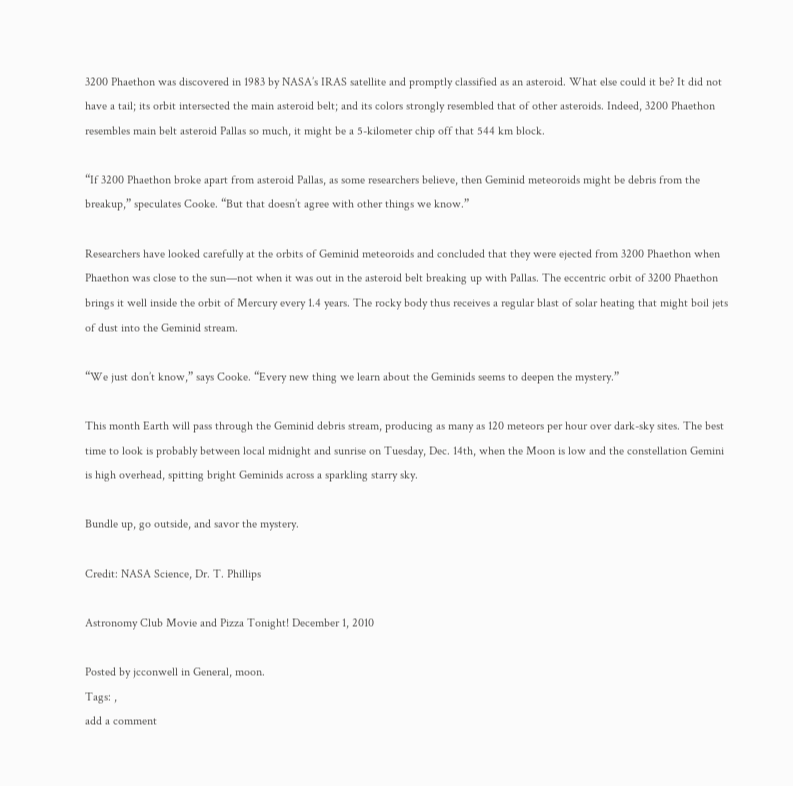3200 Phaethon was discovered in 1983 by NASA’s IRAS satellite and promptly classified as an asteroid. What else could it be? It did not have a tail; its orbit intersected the main asteroid belt; and its colors strongly resembled that of other asteroids. Indeed, 3200 Phaethon resembles main belt asteroid Pallas so much, it might be a 5-kilometer chip off that 544 km block.

“If 3200 Phaethon broke apart from asteroid Pallas, as some researchers believe, then Geminid meteoroids might be debris from the breakup,” speculates Cooke. “But that doesn’t agree with other things we know.”

Researchers have looked carefully at the orbits of Geminid meteoroids and concluded that they were ejected from 3200 Phaethon when Phaethon was close to the sun—not when it was out in the asteroid belt breaking up with Pallas. The eccentric orbit of 3200 Phaethon brings it well inside the orbit of Mercury every 1.4 years. The rocky body thus receives a regular blast of solar heating that might boil jets of dust into the Geminid stream.

“We just don’t know,” says Cooke. “Every new thing we learn about the Geminids seems to deepen the mystery.”

This month Earth will pass through the Geminid debris stream, producing as many as 120 meteors per hour over dark-sky sites. The best time to look is probably between local midnight and sunrise on Tuesday, Dec. 14th, when the Moon is low and the constellation Gemini is high overhead, spitting bright Geminids across a sparkling starry sky.

Bundle up, go outside, and savor the mystery.

Credit: NASA Science, Dr. T. Phillips

Astronomy Club Movie and Pizza Tonight! December 1, 2010

Posted by jcconwell in General, moon.
Tags: ,
add a comment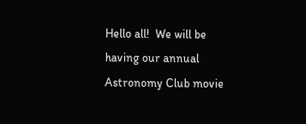Hello all!  We will be having our annual Astronomy Club movie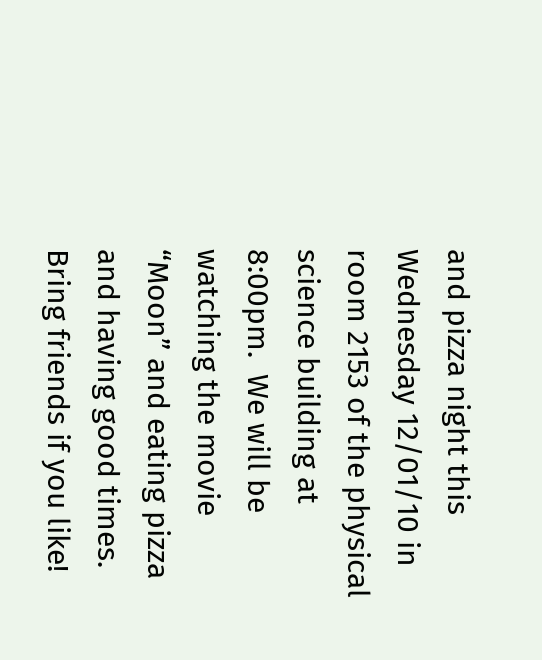and pizza night this Wednesday 12/01/10 in room 2153 of the physical science building at 8:00pm.  We will be watching the movie “Moon” and eating pizza and having good times.  Bring friends if you like!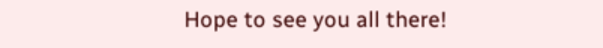Hope to see you all there!